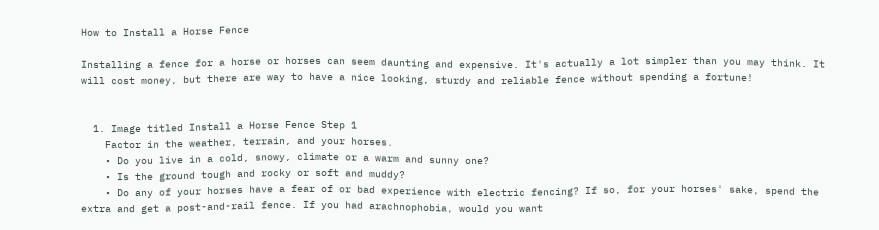How to Install a Horse Fence

Installing a fence for a horse or horses can seem daunting and expensive. It's actually a lot simpler than you may think. It will cost money, but there are way to have a nice looking, sturdy and reliable fence without spending a fortune!


  1. Image titled Install a Horse Fence Step 1
    Factor in the weather, terrain, and your horses.
    • Do you live in a cold, snowy, climate or a warm and sunny one?
    • Is the ground tough and rocky or soft and muddy?
    • Do any of your horses have a fear of or bad experience with electric fencing? If so, for your horses' sake, spend the extra and get a post-and-rail fence. If you had arachnophobia, would you want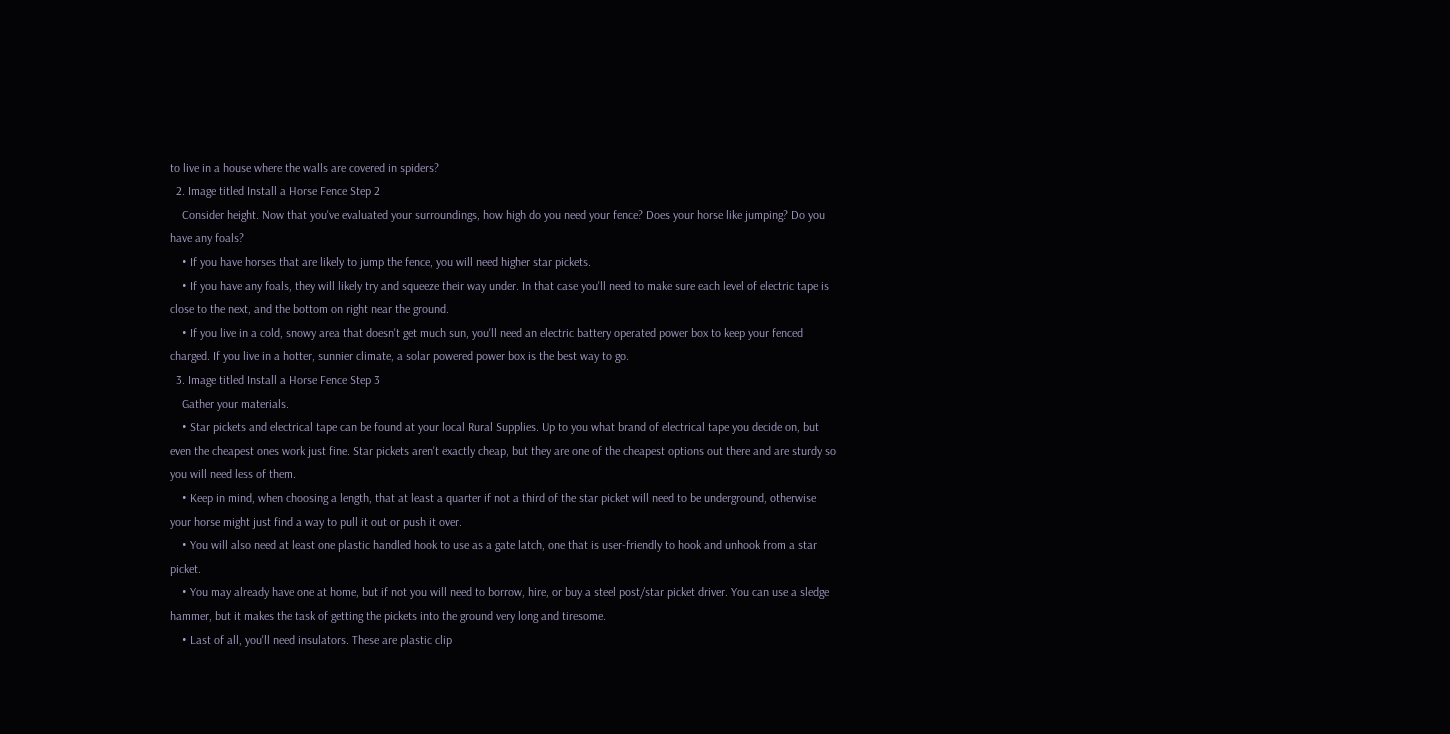to live in a house where the walls are covered in spiders?
  2. Image titled Install a Horse Fence Step 2
    Consider height. Now that you've evaluated your surroundings, how high do you need your fence? Does your horse like jumping? Do you have any foals?
    • If you have horses that are likely to jump the fence, you will need higher star pickets.
    • If you have any foals, they will likely try and squeeze their way under. In that case you'll need to make sure each level of electric tape is close to the next, and the bottom on right near the ground.
    • If you live in a cold, snowy area that doesn't get much sun, you'll need an electric battery operated power box to keep your fenced charged. If you live in a hotter, sunnier climate, a solar powered power box is the best way to go.
  3. Image titled Install a Horse Fence Step 3
    Gather your materials.
    • Star pickets and electrical tape can be found at your local Rural Supplies. Up to you what brand of electrical tape you decide on, but even the cheapest ones work just fine. Star pickets aren't exactly cheap, but they are one of the cheapest options out there and are sturdy so you will need less of them.
    • Keep in mind, when choosing a length, that at least a quarter if not a third of the star picket will need to be underground, otherwise your horse might just find a way to pull it out or push it over.
    • You will also need at least one plastic handled hook to use as a gate latch, one that is user-friendly to hook and unhook from a star picket.
    • You may already have one at home, but if not you will need to borrow, hire, or buy a steel post/star picket driver. You can use a sledge hammer, but it makes the task of getting the pickets into the ground very long and tiresome.
    • Last of all, you'll need insulators. These are plastic clip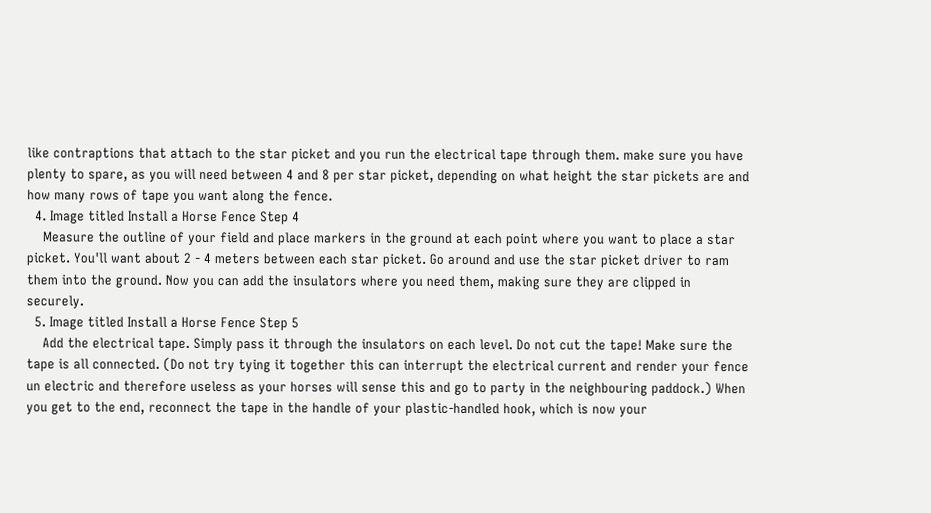like contraptions that attach to the star picket and you run the electrical tape through them. make sure you have plenty to spare, as you will need between 4 and 8 per star picket, depending on what height the star pickets are and how many rows of tape you want along the fence.
  4. Image titled Install a Horse Fence Step 4
    Measure the outline of your field and place markers in the ground at each point where you want to place a star picket. You'll want about 2 - 4 meters between each star picket. Go around and use the star picket driver to ram them into the ground. Now you can add the insulators where you need them, making sure they are clipped in securely.
  5. Image titled Install a Horse Fence Step 5
    Add the electrical tape. Simply pass it through the insulators on each level. Do not cut the tape! Make sure the tape is all connected. (Do not try tying it together this can interrupt the electrical current and render your fence un electric and therefore useless as your horses will sense this and go to party in the neighbouring paddock.) When you get to the end, reconnect the tape in the handle of your plastic-handled hook, which is now your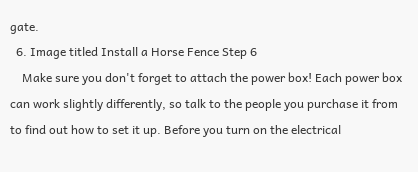gate.
  6. Image titled Install a Horse Fence Step 6
    Make sure you don't forget to attach the power box! Each power box can work slightly differently, so talk to the people you purchase it from to find out how to set it up. Before you turn on the electrical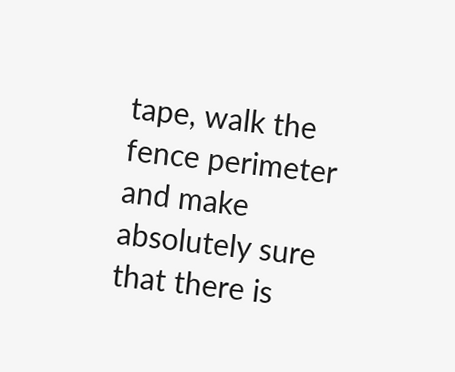tape, walk the fence perimeter and make absolutely sure that there is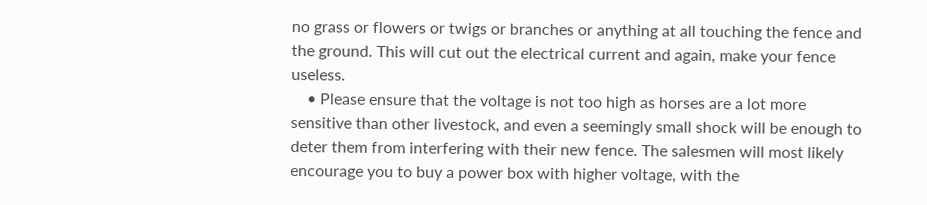no grass or flowers or twigs or branches or anything at all touching the fence and the ground. This will cut out the electrical current and again, make your fence useless.
    • Please ensure that the voltage is not too high as horses are a lot more sensitive than other livestock, and even a seemingly small shock will be enough to deter them from interfering with their new fence. The salesmen will most likely encourage you to buy a power box with higher voltage, with the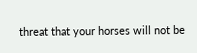threat that your horses will not be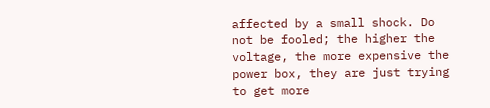affected by a small shock. Do not be fooled; the higher the voltage, the more expensive the power box, they are just trying to get more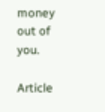money out of you.

Article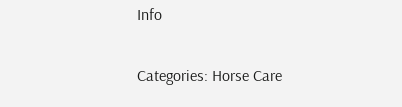Info

Categories: Horse Care